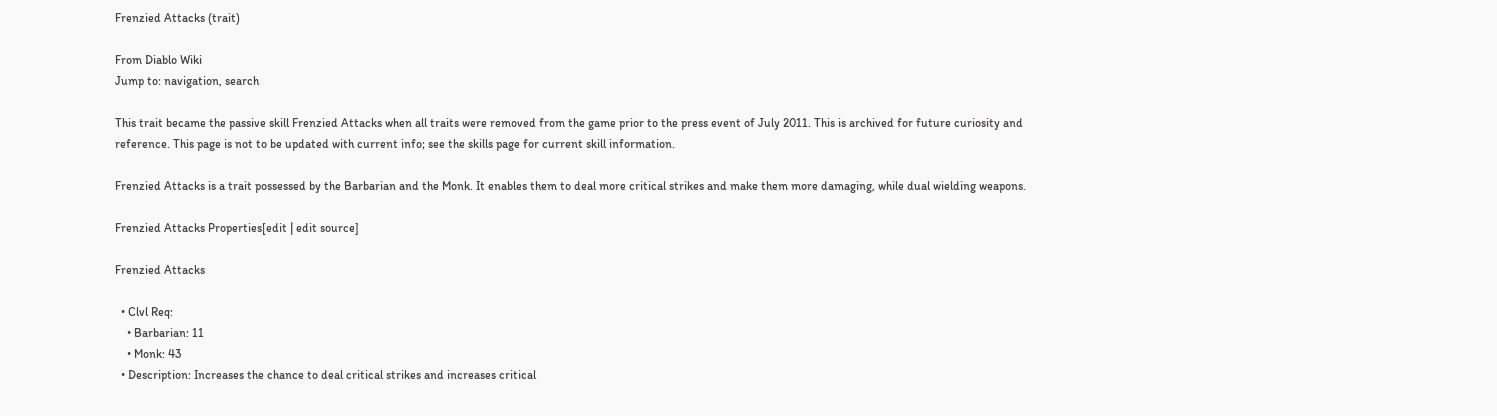Frenzied Attacks (trait)

From Diablo Wiki
Jump to: navigation, search

This trait became the passive skill Frenzied Attacks when all traits were removed from the game prior to the press event of July 2011. This is archived for future curiosity and reference. This page is not to be updated with current info; see the skills page for current skill information.

Frenzied Attacks is a trait possessed by the Barbarian and the Monk. It enables them to deal more critical strikes and make them more damaging, while dual wielding weapons.

Frenzied Attacks Properties[edit | edit source]

Frenzied Attacks

  • Clvl Req:
    • Barbarian: 11
    • Monk: 43
  • Description: Increases the chance to deal critical strikes and increases critical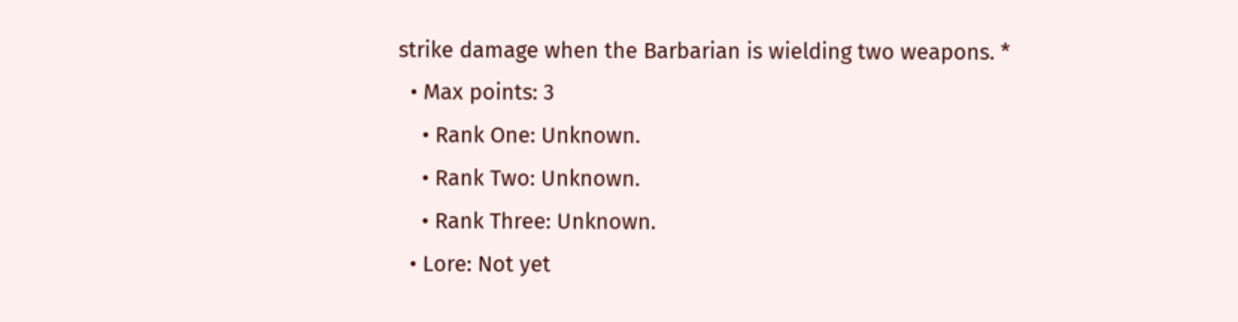strike damage when the Barbarian is wielding two weapons. *
  • Max points: 3
    • Rank One: Unknown.
    • Rank Two: Unknown.
    • Rank Three: Unknown.
  • Lore: Not yet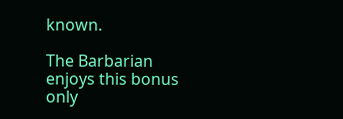known.

The Barbarian enjoys this bonus only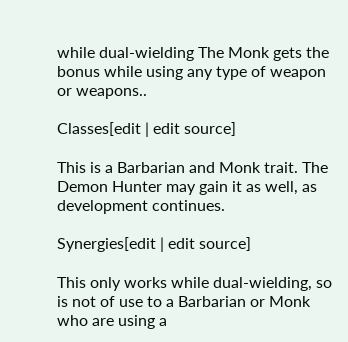while dual-wielding The Monk gets the bonus while using any type of weapon or weapons..

Classes[edit | edit source]

This is a Barbarian and Monk trait. The Demon Hunter may gain it as well, as development continues.

Synergies[edit | edit source]

This only works while dual-wielding, so is not of use to a Barbarian or Monk who are using a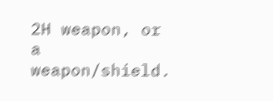2H weapon, or a weapon/shield.